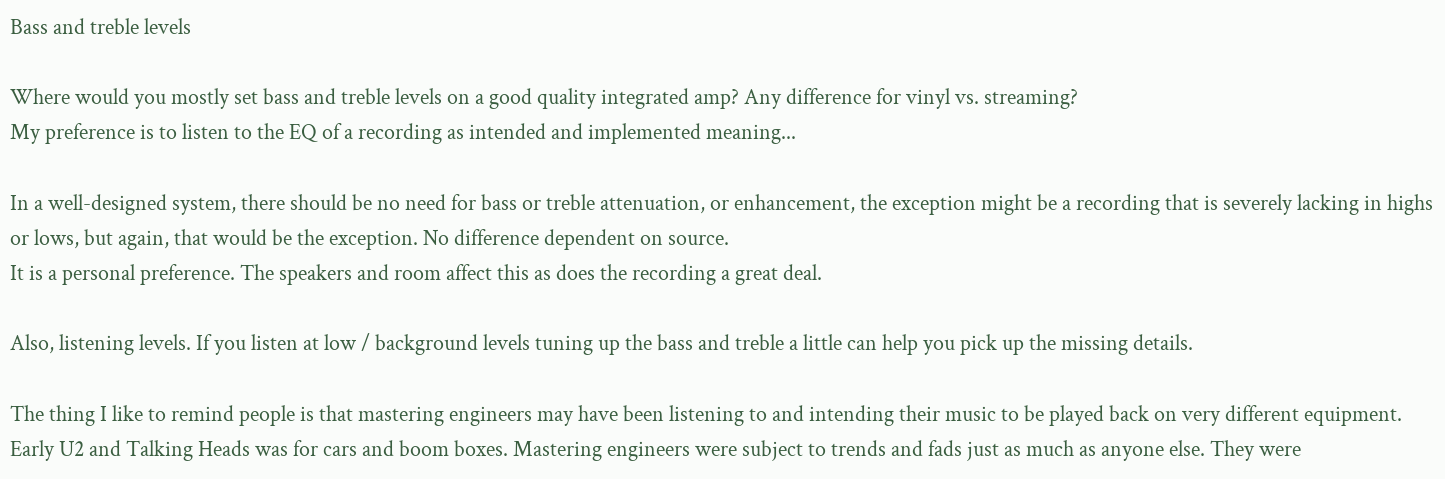Bass and treble levels

Where would you mostly set bass and treble levels on a good quality integrated amp? Any difference for vinyl vs. streaming?
My preference is to listen to the EQ of a recording as intended and implemented meaning...

In a well-designed system, there should be no need for bass or treble attenuation, or enhancement, the exception might be a recording that is severely lacking in highs or lows, but again, that would be the exception. No difference dependent on source.
It is a personal preference. The speakers and room affect this as does the recording a great deal.

Also, listening levels. If you listen at low / background levels tuning up the bass and treble a little can help you pick up the missing details.

The thing I like to remind people is that mastering engineers may have been listening to and intending their music to be played back on very different equipment. Early U2 and Talking Heads was for cars and boom boxes. Mastering engineers were subject to trends and fads just as much as anyone else. They were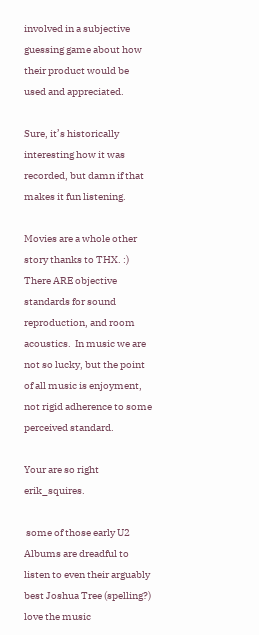involved in a subjective guessing game about how their product would be used and appreciated.

Sure, it’s historically interesting how it was recorded, but damn if that makes it fun listening.

Movies are a whole other story thanks to THX. :) There ARE objective standards for sound reproduction, and room acoustics.  In music we are not so lucky, but the point of all music is enjoyment, not rigid adherence to some perceived standard.

Your are so right erik_squires.

 some of those early U2 Albums are dreadful to listen to even their arguably best Joshua Tree (spelling?) love the music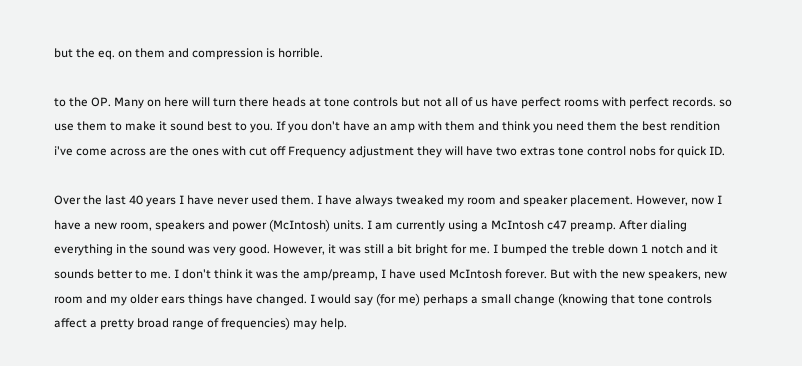but the eq. on them and compression is horrible.

to the OP. Many on here will turn there heads at tone controls but not all of us have perfect rooms with perfect records. so use them to make it sound best to you. If you don't have an amp with them and think you need them the best rendition i've come across are the ones with cut off Frequency adjustment they will have two extras tone control nobs for quick ID.

Over the last 40 years I have never used them. I have always tweaked my room and speaker placement. However, now I have a new room, speakers and power (McIntosh) units. I am currently using a McIntosh c47 preamp. After dialing everything in the sound was very good. However, it was still a bit bright for me. I bumped the treble down 1 notch and it sounds better to me. I don't think it was the amp/preamp, I have used McIntosh forever. But with the new speakers, new room and my older ears things have changed. I would say (for me) perhaps a small change (knowing that tone controls affect a pretty broad range of frequencies) may help.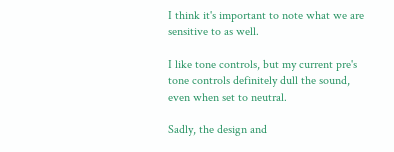I think it's important to note what we are sensitive to as well.

I like tone controls, but my current pre's tone controls definitely dull the sound, even when set to neutral.

Sadly, the design and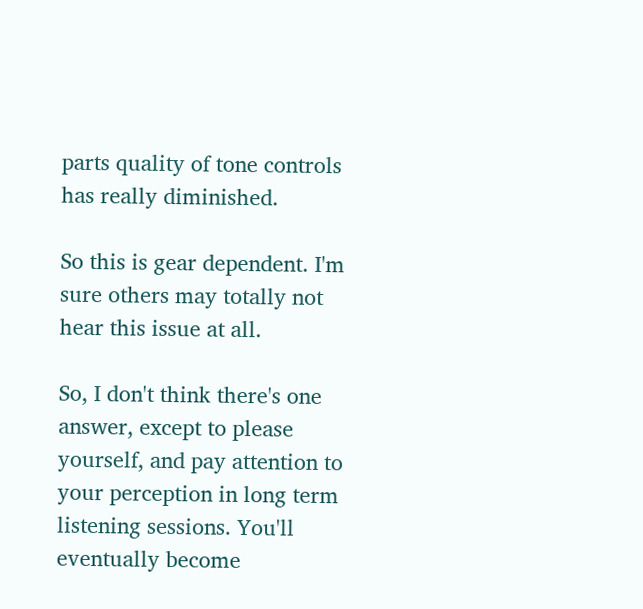parts quality of tone controls has really diminished.

So this is gear dependent. I'm sure others may totally not hear this issue at all.

So, I don't think there's one answer, except to please yourself, and pay attention to your perception in long term listening sessions. You'll eventually become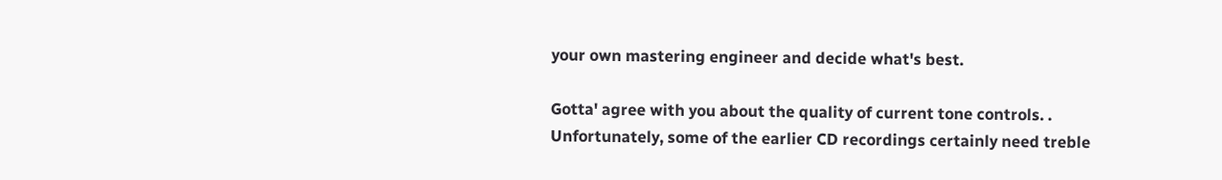your own mastering engineer and decide what's best.

Gotta' agree with you about the quality of current tone controls. . Unfortunately, some of the earlier CD recordings certainly need treble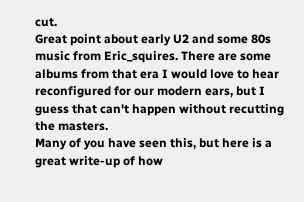cut.
Great point about early U2 and some 80s music from Eric_squires. There are some albums from that era I would love to hear reconfigured for our modern ears, but I guess that can't happen without recutting the masters.
Many of you have seen this, but here is a great write-up of how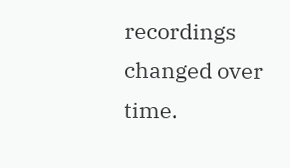recordings changed over time.